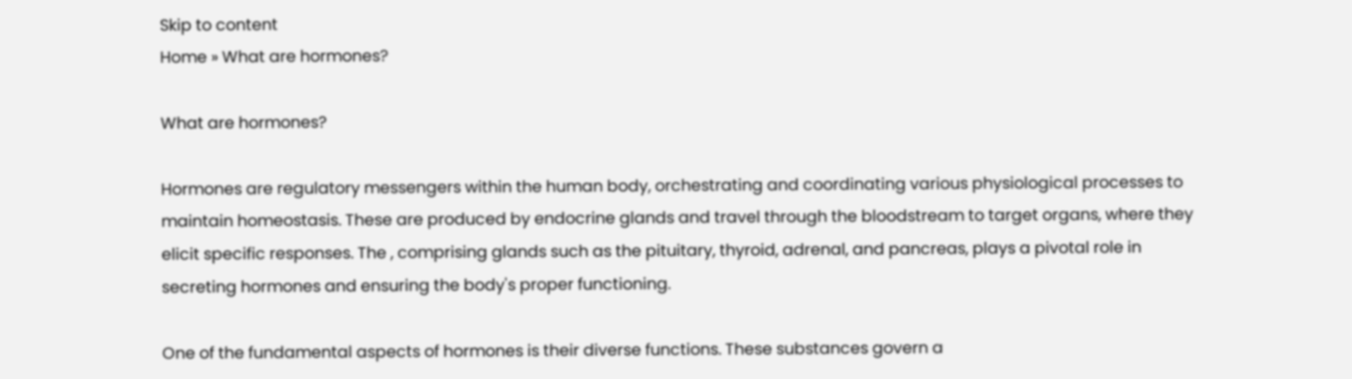Skip to content
Home » What are hormones?

What are hormones?

Hormones are regulatory messengers within the human body, orchestrating and coordinating various physiological processes to maintain homeostasis. These are produced by endocrine glands and travel through the bloodstream to target organs, where they elicit specific responses. The , comprising glands such as the pituitary, thyroid, adrenal, and pancreas, plays a pivotal role in secreting hormones and ensuring the body's proper functioning.

One of the fundamental aspects of hormones is their diverse functions. These substances govern a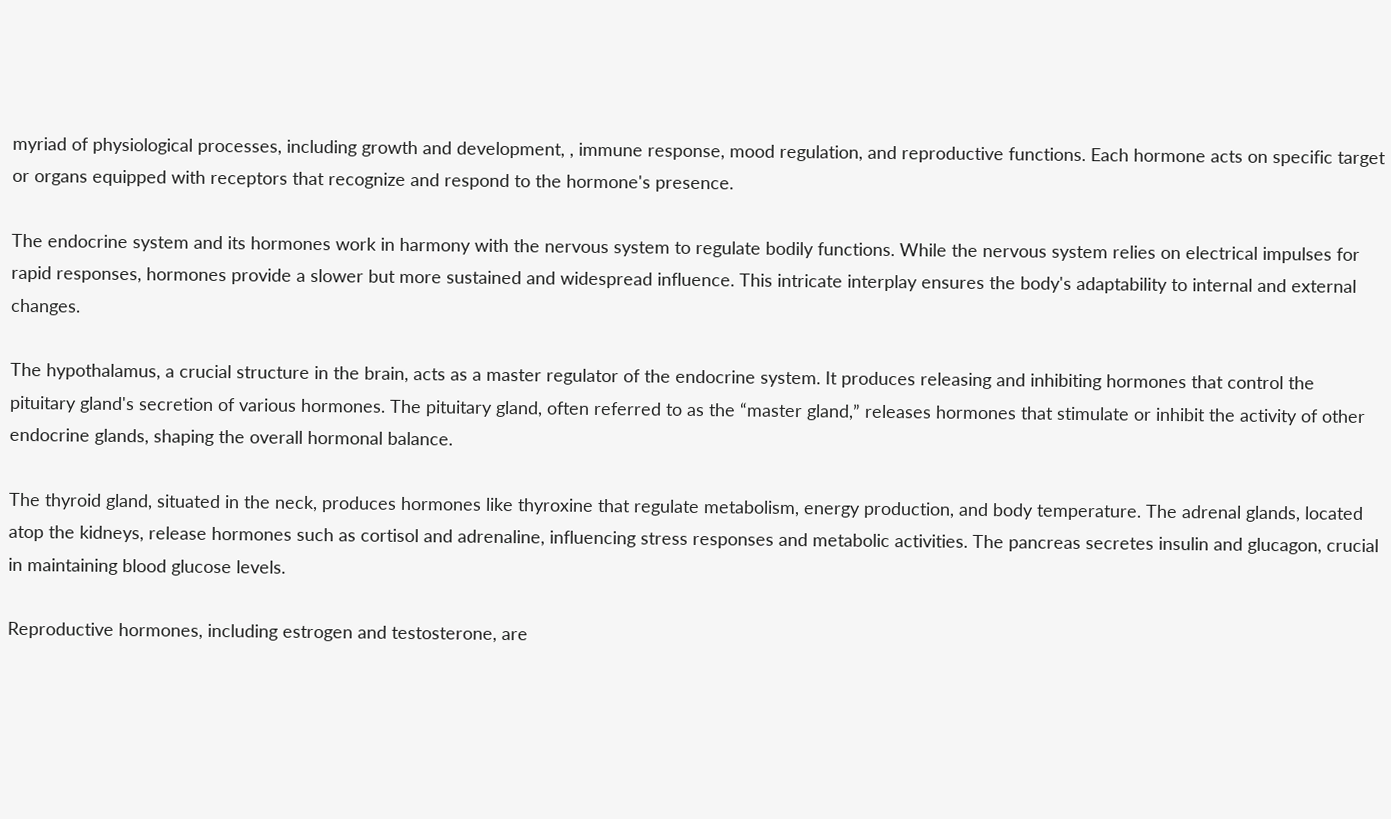myriad of physiological processes, including growth and development, , immune response, mood regulation, and reproductive functions. Each hormone acts on specific target or organs equipped with receptors that recognize and respond to the hormone's presence.

The endocrine system and its hormones work in harmony with the nervous system to regulate bodily functions. While the nervous system relies on electrical impulses for rapid responses, hormones provide a slower but more sustained and widespread influence. This intricate interplay ensures the body's adaptability to internal and external changes.

The hypothalamus, a crucial structure in the brain, acts as a master regulator of the endocrine system. It produces releasing and inhibiting hormones that control the pituitary gland's secretion of various hormones. The pituitary gland, often referred to as the “master gland,” releases hormones that stimulate or inhibit the activity of other endocrine glands, shaping the overall hormonal balance.

The thyroid gland, situated in the neck, produces hormones like thyroxine that regulate metabolism, energy production, and body temperature. The adrenal glands, located atop the kidneys, release hormones such as cortisol and adrenaline, influencing stress responses and metabolic activities. The pancreas secretes insulin and glucagon, crucial in maintaining blood glucose levels.

Reproductive hormones, including estrogen and testosterone, are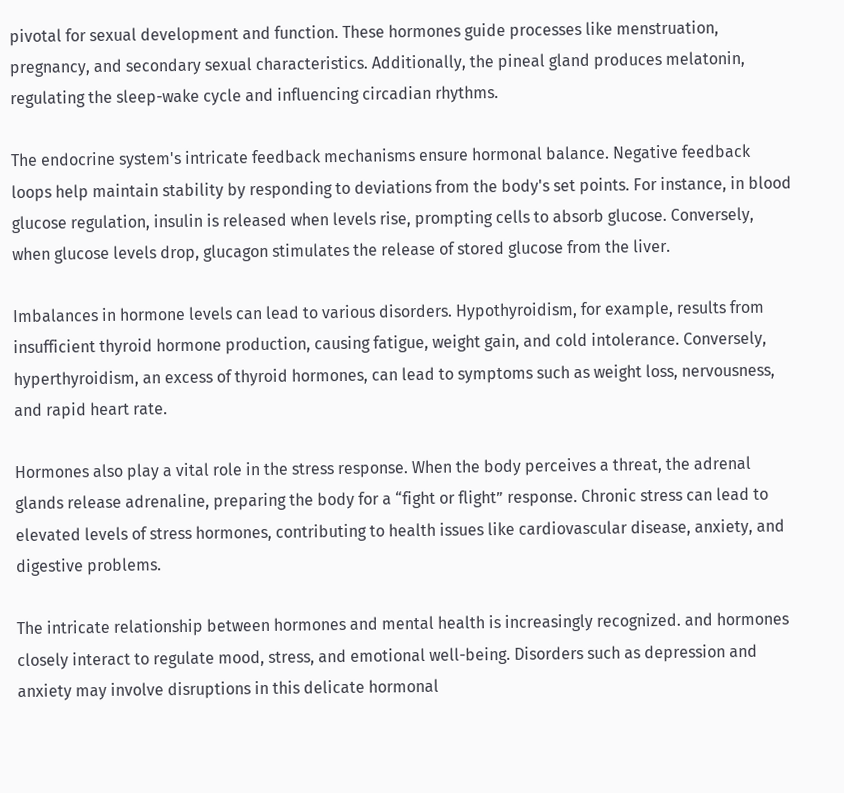pivotal for sexual development and function. These hormones guide processes like menstruation, pregnancy, and secondary sexual characteristics. Additionally, the pineal gland produces melatonin, regulating the sleep-wake cycle and influencing circadian rhythms.

The endocrine system's intricate feedback mechanisms ensure hormonal balance. Negative feedback loops help maintain stability by responding to deviations from the body's set points. For instance, in blood glucose regulation, insulin is released when levels rise, prompting cells to absorb glucose. Conversely, when glucose levels drop, glucagon stimulates the release of stored glucose from the liver.

Imbalances in hormone levels can lead to various disorders. Hypothyroidism, for example, results from insufficient thyroid hormone production, causing fatigue, weight gain, and cold intolerance. Conversely, hyperthyroidism, an excess of thyroid hormones, can lead to symptoms such as weight loss, nervousness, and rapid heart rate.

Hormones also play a vital role in the stress response. When the body perceives a threat, the adrenal glands release adrenaline, preparing the body for a “fight or flight” response. Chronic stress can lead to elevated levels of stress hormones, contributing to health issues like cardiovascular disease, anxiety, and digestive problems.

The intricate relationship between hormones and mental health is increasingly recognized. and hormones closely interact to regulate mood, stress, and emotional well-being. Disorders such as depression and anxiety may involve disruptions in this delicate hormonal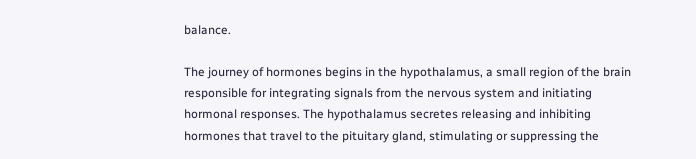balance.

The journey of hormones begins in the hypothalamus, a small region of the brain responsible for integrating signals from the nervous system and initiating hormonal responses. The hypothalamus secretes releasing and inhibiting hormones that travel to the pituitary gland, stimulating or suppressing the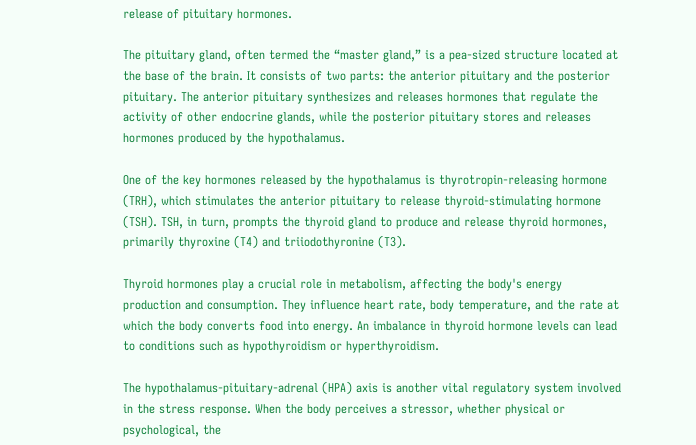release of pituitary hormones.

The pituitary gland, often termed the “master gland,” is a pea-sized structure located at the base of the brain. It consists of two parts: the anterior pituitary and the posterior pituitary. The anterior pituitary synthesizes and releases hormones that regulate the activity of other endocrine glands, while the posterior pituitary stores and releases hormones produced by the hypothalamus.

One of the key hormones released by the hypothalamus is thyrotropin-releasing hormone (TRH), which stimulates the anterior pituitary to release thyroid-stimulating hormone (TSH). TSH, in turn, prompts the thyroid gland to produce and release thyroid hormones, primarily thyroxine (T4) and triiodothyronine (T3).

Thyroid hormones play a crucial role in metabolism, affecting the body's energy production and consumption. They influence heart rate, body temperature, and the rate at which the body converts food into energy. An imbalance in thyroid hormone levels can lead to conditions such as hypothyroidism or hyperthyroidism.

The hypothalamus-pituitary-adrenal (HPA) axis is another vital regulatory system involved in the stress response. When the body perceives a stressor, whether physical or psychological, the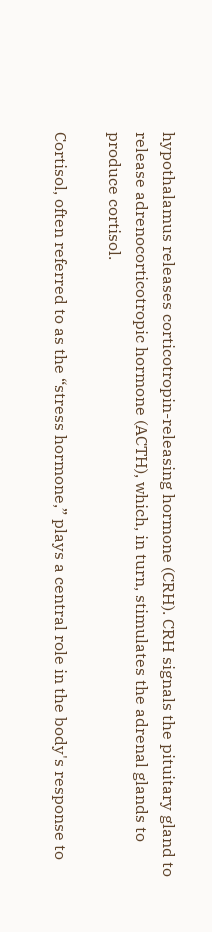hypothalamus releases corticotropin-releasing hormone (CRH). CRH signals the pituitary gland to release adrenocorticotropic hormone (ACTH), which, in turn, stimulates the adrenal glands to produce cortisol.

Cortisol, often referred to as the “stress hormone,” plays a central role in the body's response to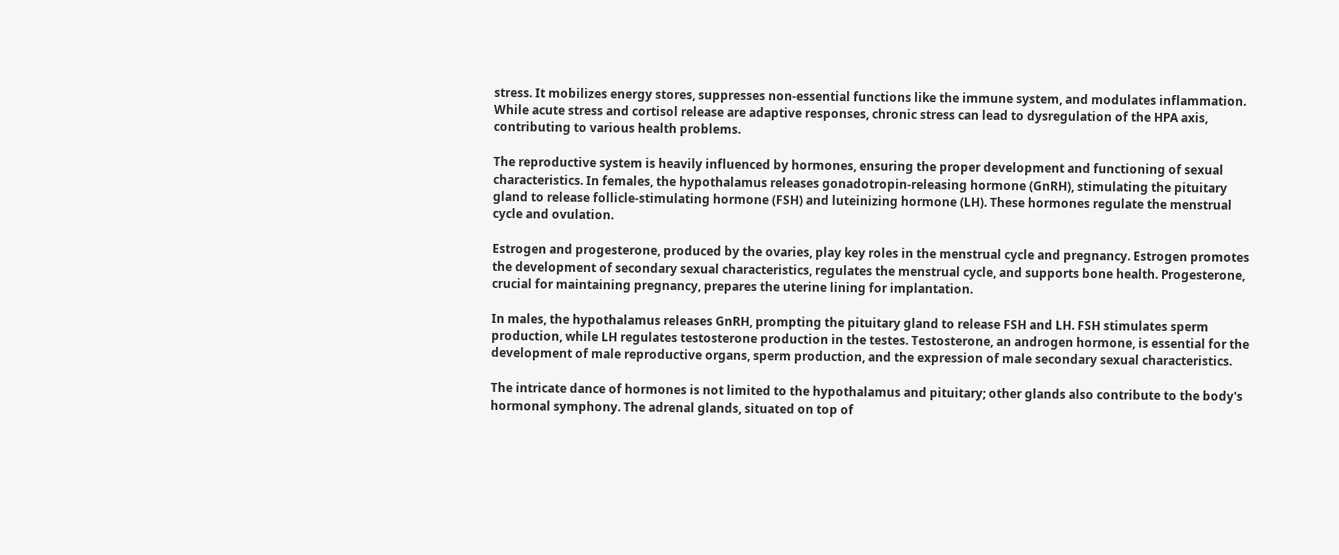stress. It mobilizes energy stores, suppresses non-essential functions like the immune system, and modulates inflammation. While acute stress and cortisol release are adaptive responses, chronic stress can lead to dysregulation of the HPA axis, contributing to various health problems.

The reproductive system is heavily influenced by hormones, ensuring the proper development and functioning of sexual characteristics. In females, the hypothalamus releases gonadotropin-releasing hormone (GnRH), stimulating the pituitary gland to release follicle-stimulating hormone (FSH) and luteinizing hormone (LH). These hormones regulate the menstrual cycle and ovulation.

Estrogen and progesterone, produced by the ovaries, play key roles in the menstrual cycle and pregnancy. Estrogen promotes the development of secondary sexual characteristics, regulates the menstrual cycle, and supports bone health. Progesterone, crucial for maintaining pregnancy, prepares the uterine lining for implantation.

In males, the hypothalamus releases GnRH, prompting the pituitary gland to release FSH and LH. FSH stimulates sperm production, while LH regulates testosterone production in the testes. Testosterone, an androgen hormone, is essential for the development of male reproductive organs, sperm production, and the expression of male secondary sexual characteristics.

The intricate dance of hormones is not limited to the hypothalamus and pituitary; other glands also contribute to the body's hormonal symphony. The adrenal glands, situated on top of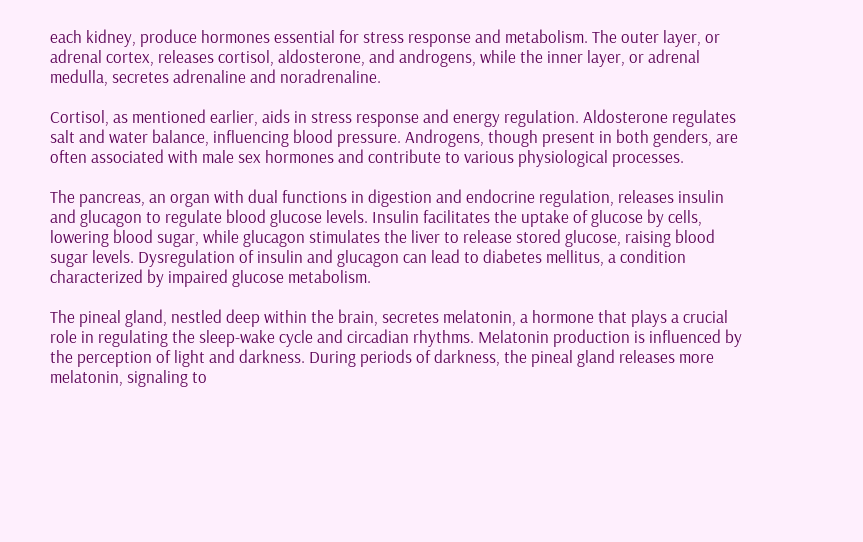each kidney, produce hormones essential for stress response and metabolism. The outer layer, or adrenal cortex, releases cortisol, aldosterone, and androgens, while the inner layer, or adrenal medulla, secretes adrenaline and noradrenaline.

Cortisol, as mentioned earlier, aids in stress response and energy regulation. Aldosterone regulates salt and water balance, influencing blood pressure. Androgens, though present in both genders, are often associated with male sex hormones and contribute to various physiological processes.

The pancreas, an organ with dual functions in digestion and endocrine regulation, releases insulin and glucagon to regulate blood glucose levels. Insulin facilitates the uptake of glucose by cells, lowering blood sugar, while glucagon stimulates the liver to release stored glucose, raising blood sugar levels. Dysregulation of insulin and glucagon can lead to diabetes mellitus, a condition characterized by impaired glucose metabolism.

The pineal gland, nestled deep within the brain, secretes melatonin, a hormone that plays a crucial role in regulating the sleep-wake cycle and circadian rhythms. Melatonin production is influenced by the perception of light and darkness. During periods of darkness, the pineal gland releases more melatonin, signaling to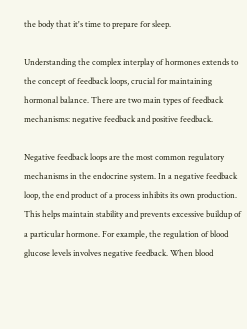the body that it's time to prepare for sleep.

Understanding the complex interplay of hormones extends to the concept of feedback loops, crucial for maintaining hormonal balance. There are two main types of feedback mechanisms: negative feedback and positive feedback.

Negative feedback loops are the most common regulatory mechanisms in the endocrine system. In a negative feedback loop, the end product of a process inhibits its own production. This helps maintain stability and prevents excessive buildup of a particular hormone. For example, the regulation of blood glucose levels involves negative feedback. When blood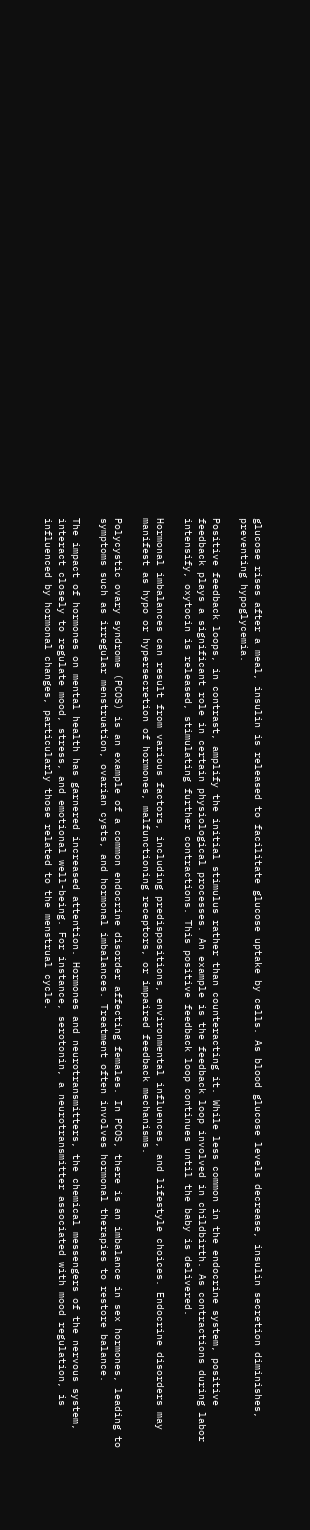glucose rises after a meal, insulin is released to facilitate glucose uptake by cells. As blood glucose levels decrease, insulin secretion diminishes, preventing hypoglycemia.

Positive feedback loops, in contrast, amplify the initial stimulus rather than counteracting it. While less common in the endocrine system, positive feedback plays a significant role in certain physiological processes. An example is the feedback loop involved in childbirth. As contractions during labor intensify, oxytocin is released, stimulating further contractions. This positive feedback loop continues until the baby is delivered.

Hormonal imbalances can result from various factors, including predispositions, environmental influences, and lifestyle choices. Endocrine disorders may manifest as hypo or hypersecretion of hormones, malfunctioning receptors, or impaired feedback mechanisms.

Polycystic ovary syndrome (PCOS) is an example of a common endocrine disorder affecting females. In PCOS, there is an imbalance in sex hormones, leading to symptoms such as irregular menstruation, ovarian cysts, and hormonal imbalances. Treatment often involves hormonal therapies to restore balance.

The impact of hormones on mental health has garnered increased attention. Hormones and neurotransmitters, the chemical messengers of the nervous system, interact closely to regulate mood, stress, and emotional well-being. For instance, serotonin, a neurotransmitter associated with mood regulation, is influenced by hormonal changes, particularly those related to the menstrual cycle.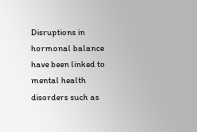Disruptions in hormonal balance have been linked to mental health disorders such as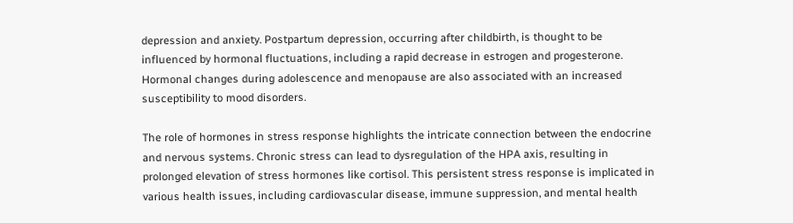depression and anxiety. Postpartum depression, occurring after childbirth, is thought to be influenced by hormonal fluctuations, including a rapid decrease in estrogen and progesterone. Hormonal changes during adolescence and menopause are also associated with an increased susceptibility to mood disorders.

The role of hormones in stress response highlights the intricate connection between the endocrine and nervous systems. Chronic stress can lead to dysregulation of the HPA axis, resulting in prolonged elevation of stress hormones like cortisol. This persistent stress response is implicated in various health issues, including cardiovascular disease, immune suppression, and mental health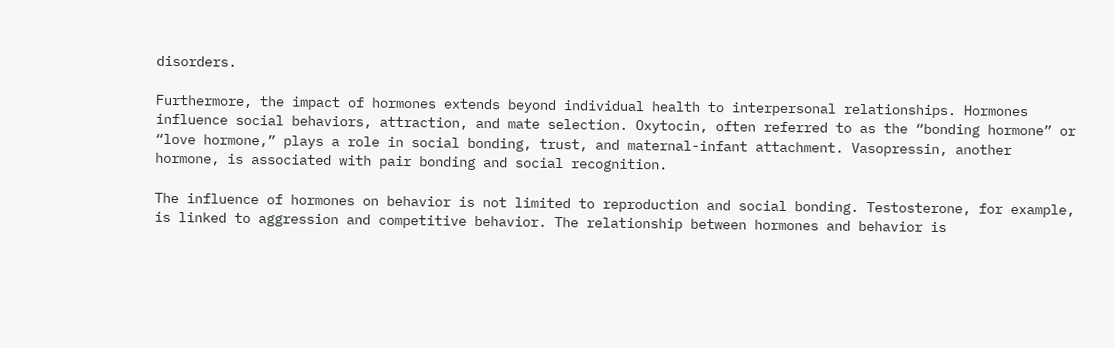disorders.

Furthermore, the impact of hormones extends beyond individual health to interpersonal relationships. Hormones influence social behaviors, attraction, and mate selection. Oxytocin, often referred to as the “bonding hormone” or “love hormone,” plays a role in social bonding, trust, and maternal-infant attachment. Vasopressin, another hormone, is associated with pair bonding and social recognition.

The influence of hormones on behavior is not limited to reproduction and social bonding. Testosterone, for example, is linked to aggression and competitive behavior. The relationship between hormones and behavior is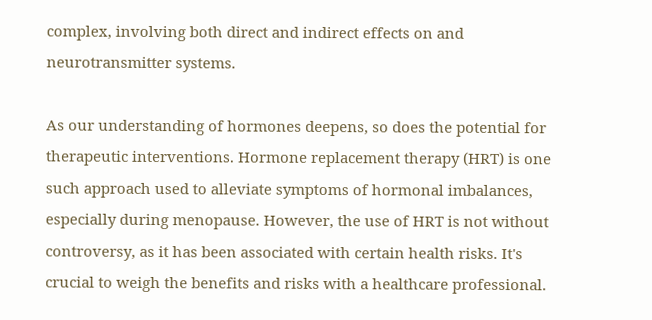complex, involving both direct and indirect effects on and neurotransmitter systems.

As our understanding of hormones deepens, so does the potential for therapeutic interventions. Hormone replacement therapy (HRT) is one such approach used to alleviate symptoms of hormonal imbalances, especially during menopause. However, the use of HRT is not without controversy, as it has been associated with certain health risks. It's crucial to weigh the benefits and risks with a healthcare professional.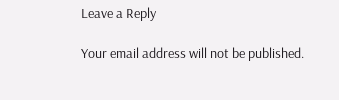Leave a Reply

Your email address will not be published.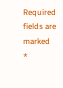Required fields are marked *